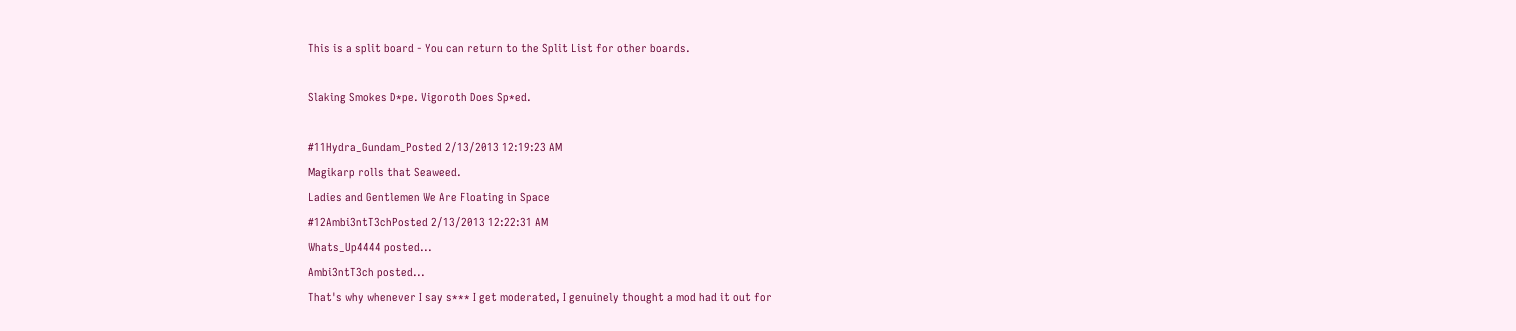This is a split board - You can return to the Split List for other boards.

Slaking Smokes D*pe. Vigoroth Does Sp*ed.

#11Hydra_Gundam_Posted 2/13/2013 12:19:23 AM
Magikarp rolls that Seaweed.
Ladies and Gentlemen We Are Floating in Space
#12Ambi3ntT3chPosted 2/13/2013 12:22:31 AM
Whats_Up4444 posted...
Ambi3ntT3ch posted...
That's why whenever I say s*** I get moderated, I genuinely thought a mod had it out for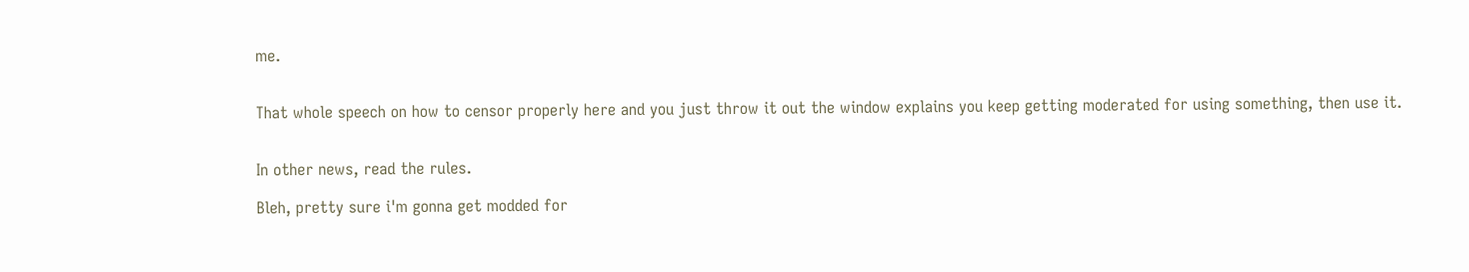me.


That whole speech on how to censor properly here and you just throw it out the window explains you keep getting moderated for using something, then use it.


In other news, read the rules.

Bleh, pretty sure i'm gonna get modded for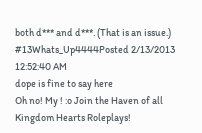both d*** and d***. (That is an issue.)
#13Whats_Up4444Posted 2/13/2013 12:52:40 AM
dope is fine to say here
Oh no! My ! :o Join the Haven of all Kingdom Hearts Roleplays!